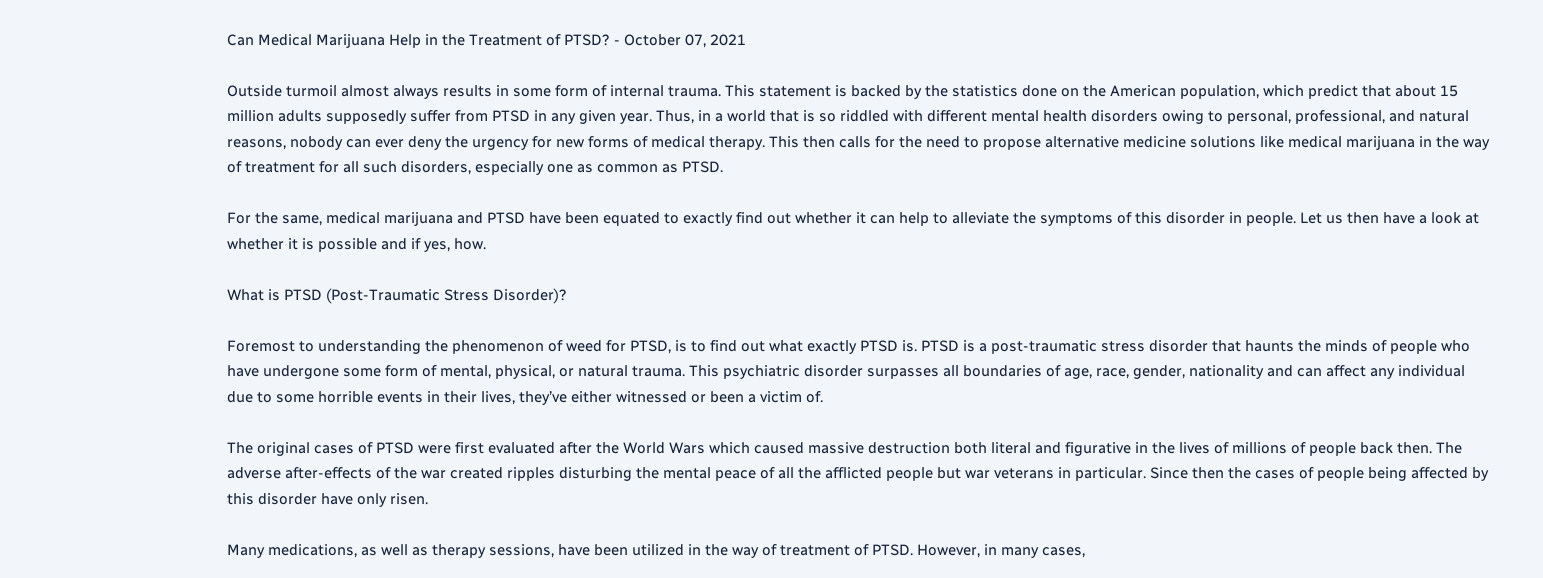Can Medical Marijuana Help in the Treatment of PTSD? - October 07, 2021

Outside turmoil almost always results in some form of internal trauma. This statement is backed by the statistics done on the American population, which predict that about 15 million adults supposedly suffer from PTSD in any given year. Thus, in a world that is so riddled with different mental health disorders owing to personal, professional, and natural reasons, nobody can ever deny the urgency for new forms of medical therapy. This then calls for the need to propose alternative medicine solutions like medical marijuana in the way of treatment for all such disorders, especially one as common as PTSD.

For the same, medical marijuana and PTSD have been equated to exactly find out whether it can help to alleviate the symptoms of this disorder in people. Let us then have a look at whether it is possible and if yes, how.

What is PTSD (Post-Traumatic Stress Disorder)?

Foremost to understanding the phenomenon of weed for PTSD, is to find out what exactly PTSD is. PTSD is a post-traumatic stress disorder that haunts the minds of people who have undergone some form of mental, physical, or natural trauma. This psychiatric disorder surpasses all boundaries of age, race, gender, nationality and can affect any individual due to some horrible events in their lives, they’ve either witnessed or been a victim of.

The original cases of PTSD were first evaluated after the World Wars which caused massive destruction both literal and figurative in the lives of millions of people back then. The adverse after-effects of the war created ripples disturbing the mental peace of all the afflicted people but war veterans in particular. Since then the cases of people being affected by this disorder have only risen.

Many medications, as well as therapy sessions, have been utilized in the way of treatment of PTSD. However, in many cases,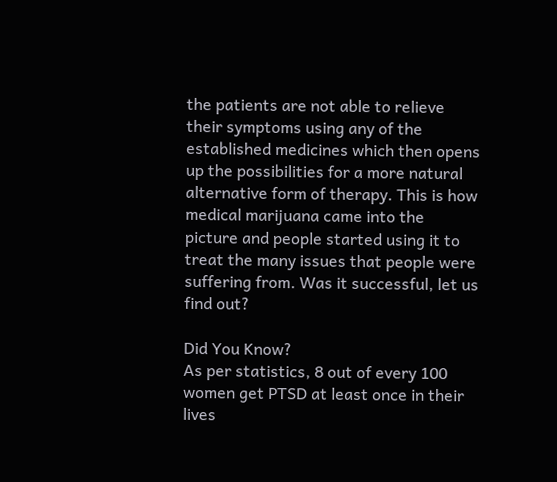the patients are not able to relieve their symptoms using any of the established medicines which then opens up the possibilities for a more natural alternative form of therapy. This is how medical marijuana came into the picture and people started using it to treat the many issues that people were suffering from. Was it successful, let us find out?

Did You Know?
As per statistics, 8 out of every 100 women get PTSD at least once in their lives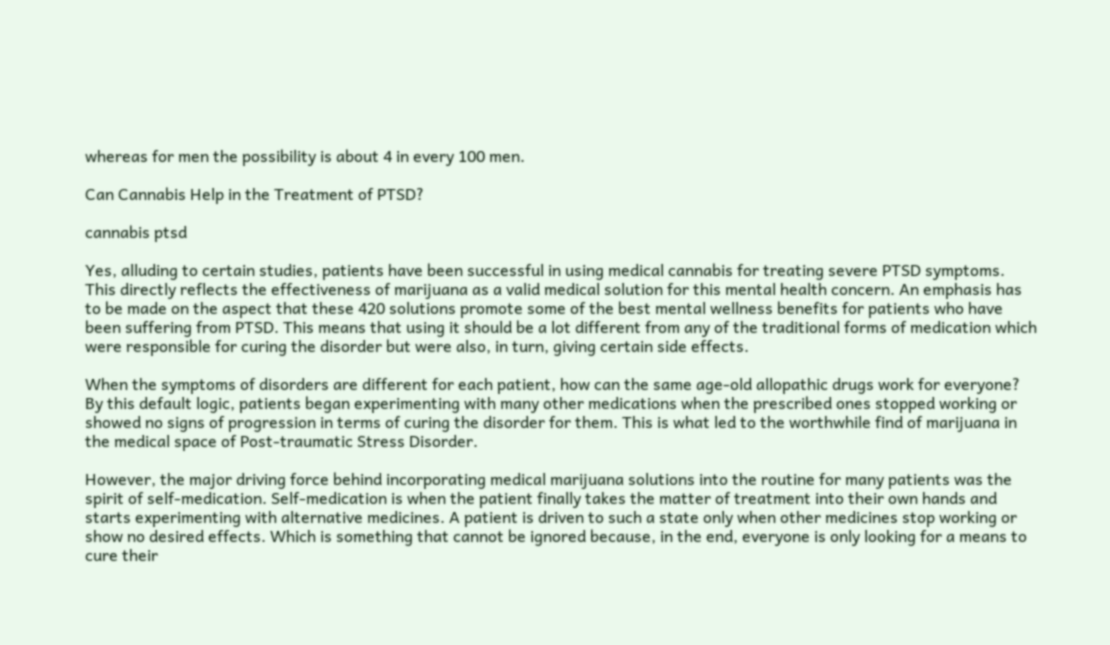whereas for men the possibility is about 4 in every 100 men.

Can Cannabis Help in the Treatment of PTSD?

cannabis ptsd

Yes, alluding to certain studies, patients have been successful in using medical cannabis for treating severe PTSD symptoms. This directly reflects the effectiveness of marijuana as a valid medical solution for this mental health concern. An emphasis has to be made on the aspect that these 420 solutions promote some of the best mental wellness benefits for patients who have been suffering from PTSD. This means that using it should be a lot different from any of the traditional forms of medication which were responsible for curing the disorder but were also, in turn, giving certain side effects.

When the symptoms of disorders are different for each patient, how can the same age-old allopathic drugs work for everyone? By this default logic, patients began experimenting with many other medications when the prescribed ones stopped working or showed no signs of progression in terms of curing the disorder for them. This is what led to the worthwhile find of marijuana in the medical space of Post-traumatic Stress Disorder.

However, the major driving force behind incorporating medical marijuana solutions into the routine for many patients was the spirit of self-medication. Self-medication is when the patient finally takes the matter of treatment into their own hands and starts experimenting with alternative medicines. A patient is driven to such a state only when other medicines stop working or show no desired effects. Which is something that cannot be ignored because, in the end, everyone is only looking for a means to cure their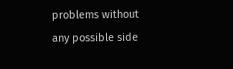problems without any possible side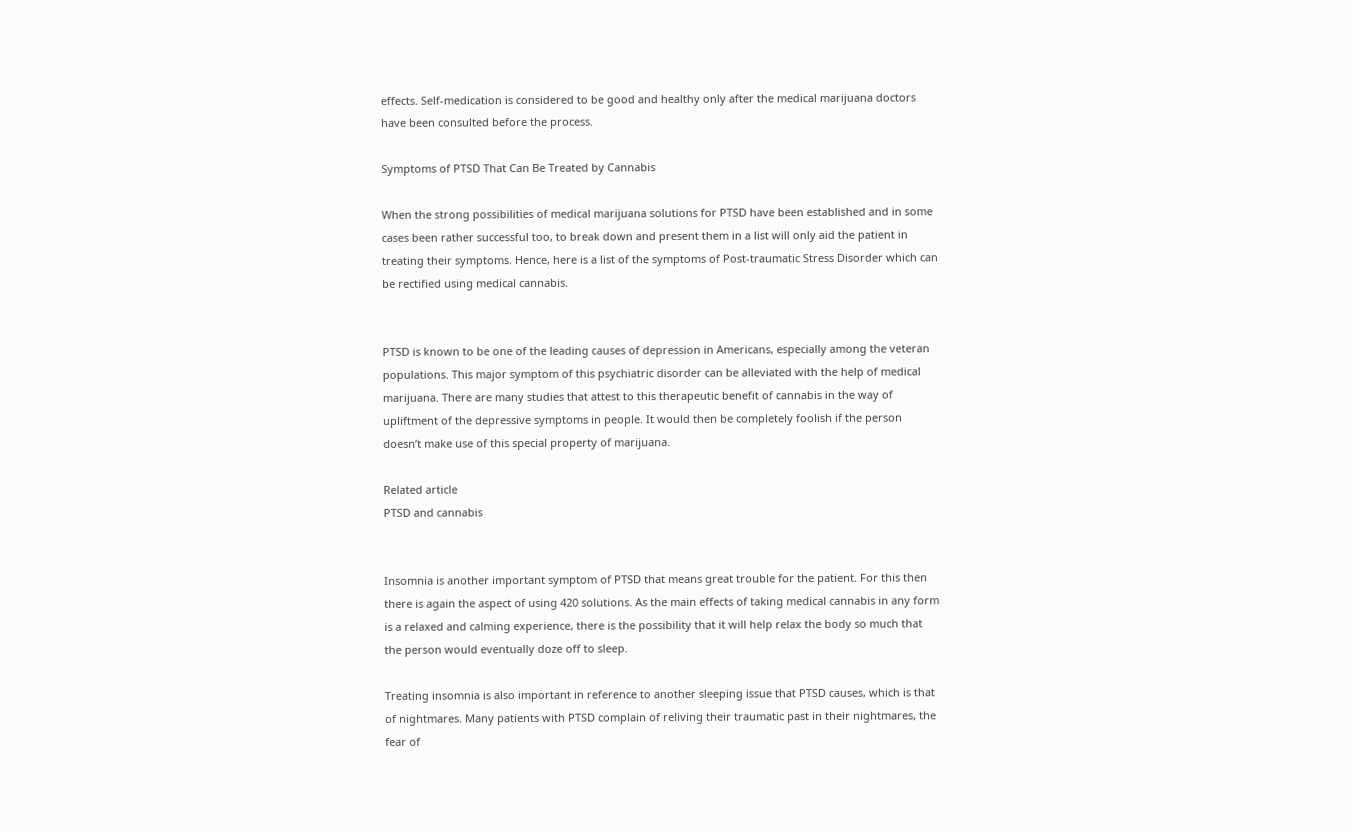effects. Self-medication is considered to be good and healthy only after the medical marijuana doctors have been consulted before the process.

Symptoms of PTSD That Can Be Treated by Cannabis

When the strong possibilities of medical marijuana solutions for PTSD have been established and in some cases been rather successful too, to break down and present them in a list will only aid the patient in treating their symptoms. Hence, here is a list of the symptoms of Post-traumatic Stress Disorder which can be rectified using medical cannabis.


PTSD is known to be one of the leading causes of depression in Americans, especially among the veteran populations. This major symptom of this psychiatric disorder can be alleviated with the help of medical marijuana. There are many studies that attest to this therapeutic benefit of cannabis in the way of upliftment of the depressive symptoms in people. It would then be completely foolish if the person doesn’t make use of this special property of marijuana.

Related article
PTSD and cannabis


Insomnia is another important symptom of PTSD that means great trouble for the patient. For this then there is again the aspect of using 420 solutions. As the main effects of taking medical cannabis in any form is a relaxed and calming experience, there is the possibility that it will help relax the body so much that the person would eventually doze off to sleep.

Treating insomnia is also important in reference to another sleeping issue that PTSD causes, which is that of nightmares. Many patients with PTSD complain of reliving their traumatic past in their nightmares, the fear of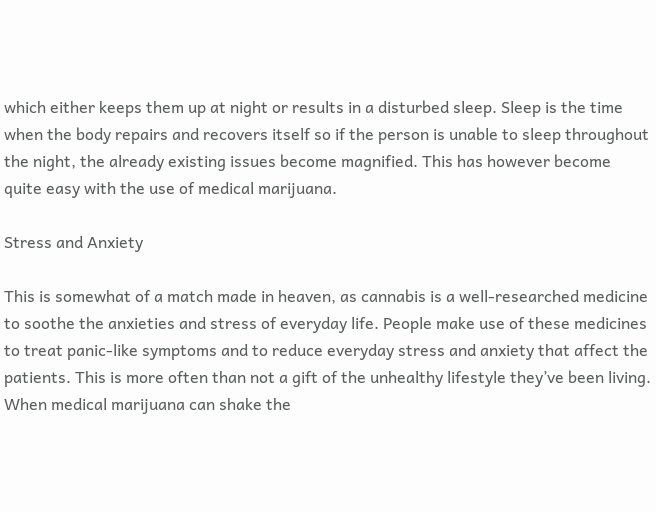which either keeps them up at night or results in a disturbed sleep. Sleep is the time when the body repairs and recovers itself so if the person is unable to sleep throughout the night, the already existing issues become magnified. This has however become quite easy with the use of medical marijuana.

Stress and Anxiety

This is somewhat of a match made in heaven, as cannabis is a well-researched medicine to soothe the anxieties and stress of everyday life. People make use of these medicines to treat panic-like symptoms and to reduce everyday stress and anxiety that affect the patients. This is more often than not a gift of the unhealthy lifestyle they’ve been living. When medical marijuana can shake the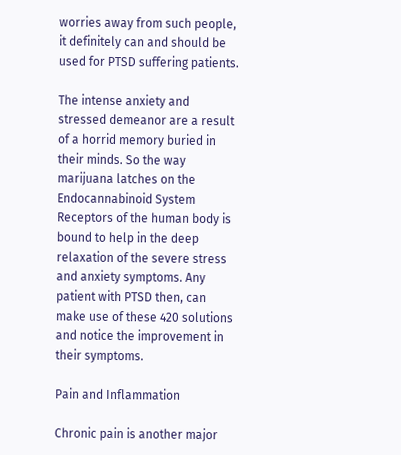worries away from such people, it definitely can and should be used for PTSD suffering patients.

The intense anxiety and stressed demeanor are a result of a horrid memory buried in their minds. So the way marijuana latches on the Endocannabinoid System Receptors of the human body is bound to help in the deep relaxation of the severe stress and anxiety symptoms. Any patient with PTSD then, can make use of these 420 solutions and notice the improvement in their symptoms.

Pain and Inflammation

Chronic pain is another major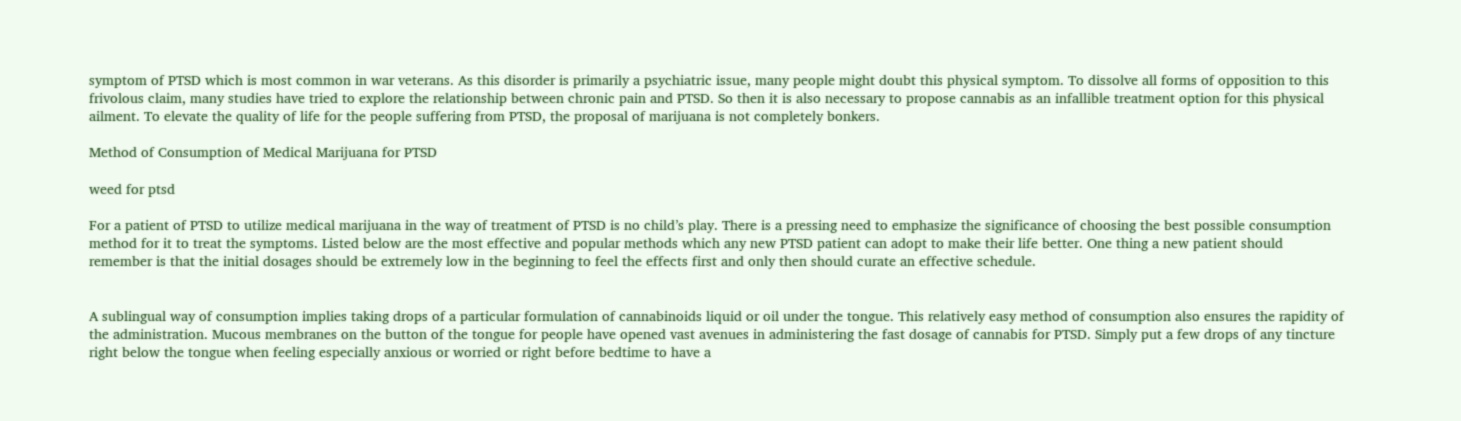symptom of PTSD which is most common in war veterans. As this disorder is primarily a psychiatric issue, many people might doubt this physical symptom. To dissolve all forms of opposition to this frivolous claim, many studies have tried to explore the relationship between chronic pain and PTSD. So then it is also necessary to propose cannabis as an infallible treatment option for this physical ailment. To elevate the quality of life for the people suffering from PTSD, the proposal of marijuana is not completely bonkers.

Method of Consumption of Medical Marijuana for PTSD

weed for ptsd

For a patient of PTSD to utilize medical marijuana in the way of treatment of PTSD is no child’s play. There is a pressing need to emphasize the significance of choosing the best possible consumption method for it to treat the symptoms. Listed below are the most effective and popular methods which any new PTSD patient can adopt to make their life better. One thing a new patient should remember is that the initial dosages should be extremely low in the beginning to feel the effects first and only then should curate an effective schedule.


A sublingual way of consumption implies taking drops of a particular formulation of cannabinoids liquid or oil under the tongue. This relatively easy method of consumption also ensures the rapidity of the administration. Mucous membranes on the button of the tongue for people have opened vast avenues in administering the fast dosage of cannabis for PTSD. Simply put a few drops of any tincture right below the tongue when feeling especially anxious or worried or right before bedtime to have a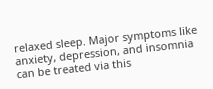relaxed sleep. Major symptoms like anxiety, depression, and insomnia can be treated via this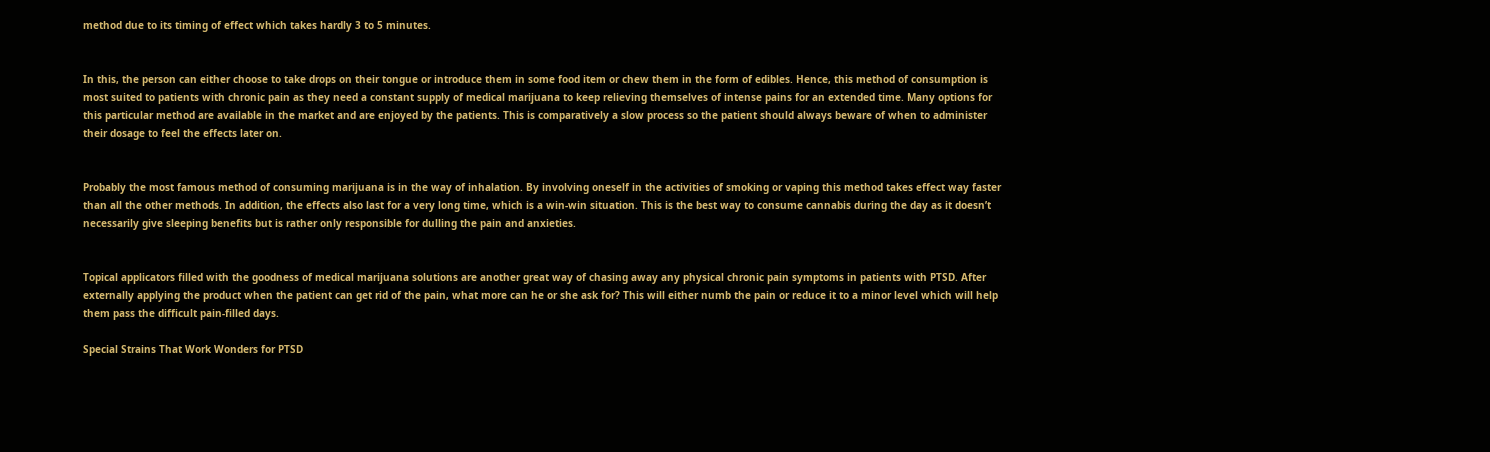method due to its timing of effect which takes hardly 3 to 5 minutes.


In this, the person can either choose to take drops on their tongue or introduce them in some food item or chew them in the form of edibles. Hence, this method of consumption is most suited to patients with chronic pain as they need a constant supply of medical marijuana to keep relieving themselves of intense pains for an extended time. Many options for this particular method are available in the market and are enjoyed by the patients. This is comparatively a slow process so the patient should always beware of when to administer their dosage to feel the effects later on.


Probably the most famous method of consuming marijuana is in the way of inhalation. By involving oneself in the activities of smoking or vaping this method takes effect way faster than all the other methods. In addition, the effects also last for a very long time, which is a win-win situation. This is the best way to consume cannabis during the day as it doesn’t necessarily give sleeping benefits but is rather only responsible for dulling the pain and anxieties.


Topical applicators filled with the goodness of medical marijuana solutions are another great way of chasing away any physical chronic pain symptoms in patients with PTSD. After externally applying the product when the patient can get rid of the pain, what more can he or she ask for? This will either numb the pain or reduce it to a minor level which will help them pass the difficult pain-filled days.

Special Strains That Work Wonders for PTSD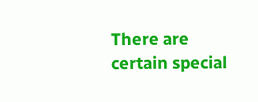There are certain special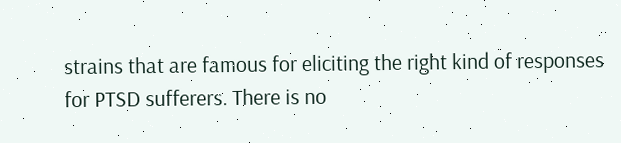strains that are famous for eliciting the right kind of responses for PTSD sufferers. There is no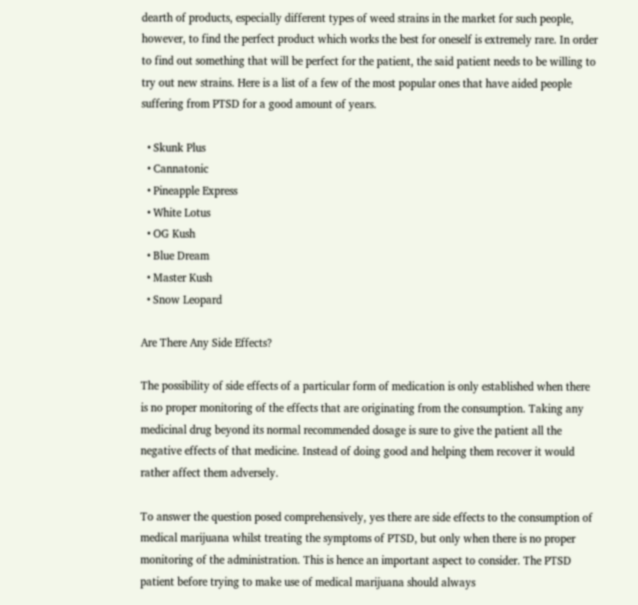dearth of products, especially different types of weed strains in the market for such people, however, to find the perfect product which works the best for oneself is extremely rare. In order to find out something that will be perfect for the patient, the said patient needs to be willing to try out new strains. Here is a list of a few of the most popular ones that have aided people suffering from PTSD for a good amount of years.

  • Skunk Plus
  • Cannatonic
  • Pineapple Express
  • White Lotus
  • OG Kush
  • Blue Dream
  • Master Kush
  • Snow Leopard

Are There Any Side Effects?

The possibility of side effects of a particular form of medication is only established when there is no proper monitoring of the effects that are originating from the consumption. Taking any medicinal drug beyond its normal recommended dosage is sure to give the patient all the negative effects of that medicine. Instead of doing good and helping them recover it would rather affect them adversely.

To answer the question posed comprehensively, yes there are side effects to the consumption of medical marijuana whilst treating the symptoms of PTSD, but only when there is no proper monitoring of the administration. This is hence an important aspect to consider. The PTSD patient before trying to make use of medical marijuana should always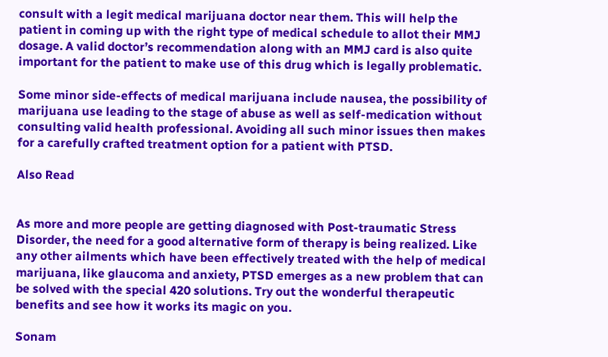consult with a legit medical marijuana doctor near them. This will help the patient in coming up with the right type of medical schedule to allot their MMJ dosage. A valid doctor’s recommendation along with an MMJ card is also quite important for the patient to make use of this drug which is legally problematic.

Some minor side-effects of medical marijuana include nausea, the possibility of marijuana use leading to the stage of abuse as well as self-medication without consulting valid health professional. Avoiding all such minor issues then makes for a carefully crafted treatment option for a patient with PTSD.

Also Read


As more and more people are getting diagnosed with Post-traumatic Stress Disorder, the need for a good alternative form of therapy is being realized. Like any other ailments which have been effectively treated with the help of medical marijuana, like glaucoma and anxiety, PTSD emerges as a new problem that can be solved with the special 420 solutions. Try out the wonderful therapeutic benefits and see how it works its magic on you.

Sonam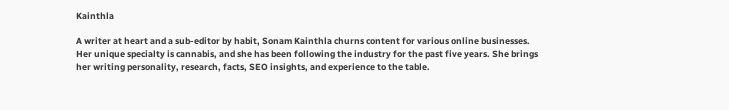Kainthla

A writer at heart and a sub-editor by habit, Sonam Kainthla churns content for various online businesses. Her unique specialty is cannabis, and she has been following the industry for the past five years. She brings her writing personality, research, facts, SEO insights, and experience to the table.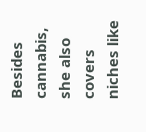Besides cannabis, she also covers niches like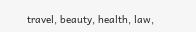travel, beauty, health, law,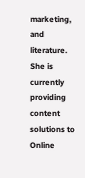marketing, and literature. She is currently providing content solutions to Online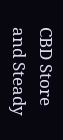CBD Store and Steady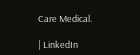Care Medical.

| LinkedIn